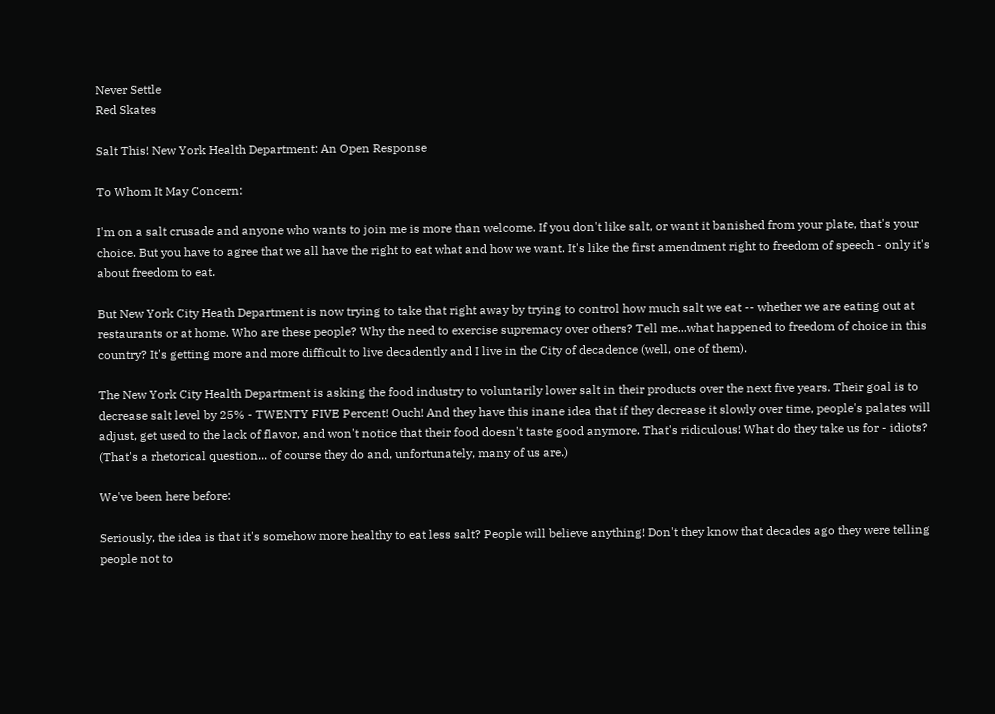Never Settle
Red Skates

Salt This! New York Health Department: An Open Response

To Whom It May Concern:

I'm on a salt crusade and anyone who wants to join me is more than welcome. If you don't like salt, or want it banished from your plate, that's your choice. But you have to agree that we all have the right to eat what and how we want. It's like the first amendment right to freedom of speech - only it's about freedom to eat.

But New York City Heath Department is now trying to take that right away by trying to control how much salt we eat -- whether we are eating out at restaurants or at home. Who are these people? Why the need to exercise supremacy over others? Tell me...what happened to freedom of choice in this country? It's getting more and more difficult to live decadently and I live in the City of decadence (well, one of them).

The New York City Health Department is asking the food industry to voluntarily lower salt in their products over the next five years. Their goal is to decrease salt level by 25% - TWENTY FIVE Percent! Ouch! And they have this inane idea that if they decrease it slowly over time, people's palates will adjust, get used to the lack of flavor, and won't notice that their food doesn't taste good anymore. That's ridiculous! What do they take us for - idiots? (That's a rhetorical question... of course they do and, unfortunately, many of us are.)

We've been here before:

Seriously, the idea is that it's somehow more healthy to eat less salt? People will believe anything! Don't they know that decades ago they were telling people not to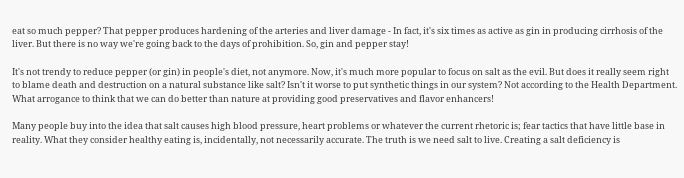eat so much pepper? That pepper produces hardening of the arteries and liver damage - In fact, it's six times as active as gin in producing cirrhosis of the liver. But there is no way we're going back to the days of prohibition. So, gin and pepper stay!

It's not trendy to reduce pepper (or gin) in people's diet, not anymore. Now, it's much more popular to focus on salt as the evil. But does it really seem right to blame death and destruction on a natural substance like salt? Isn't it worse to put synthetic things in our system? Not according to the Health Department. What arrogance to think that we can do better than nature at providing good preservatives and flavor enhancers!

Many people buy into the idea that salt causes high blood pressure, heart problems or whatever the current rhetoric is; fear tactics that have little base in reality. What they consider healthy eating is, incidentally, not necessarily accurate. The truth is we need salt to live. Creating a salt deficiency is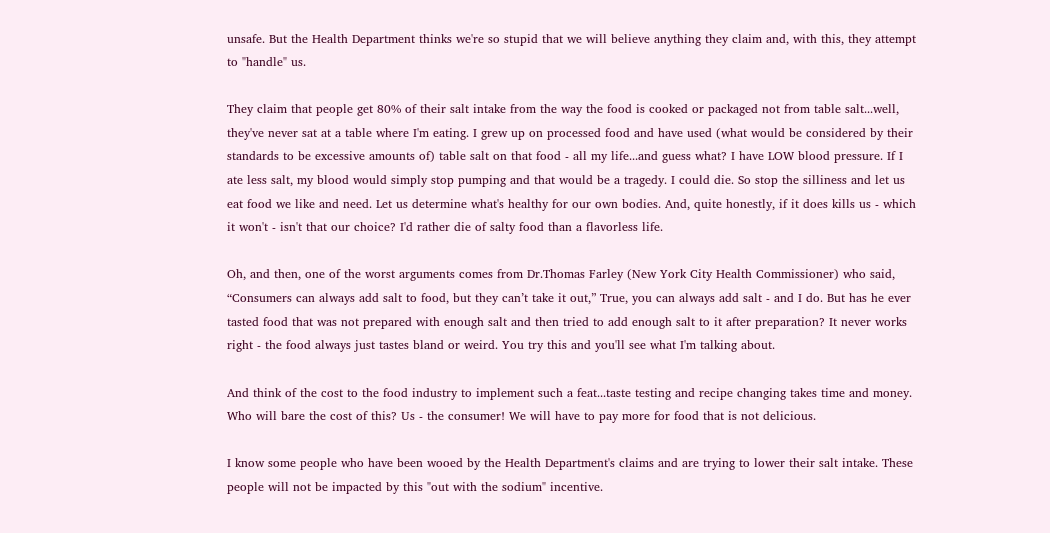unsafe. But the Health Department thinks we're so stupid that we will believe anything they claim and, with this, they attempt to "handle" us.

They claim that people get 80% of their salt intake from the way the food is cooked or packaged not from table salt...well, they've never sat at a table where I'm eating. I grew up on processed food and have used (what would be considered by their standards to be excessive amounts of) table salt on that food - all my life...and guess what? I have LOW blood pressure. If I ate less salt, my blood would simply stop pumping and that would be a tragedy. I could die. So stop the silliness and let us eat food we like and need. Let us determine what's healthy for our own bodies. And, quite honestly, if it does kills us - which it won't - isn't that our choice? I'd rather die of salty food than a flavorless life.

Oh, and then, one of the worst arguments comes from Dr.Thomas Farley (New York City Health Commissioner) who said, “Consumers can always add salt to food, but they can’t take it out,” True, you can always add salt - and I do. But has he ever tasted food that was not prepared with enough salt and then tried to add enough salt to it after preparation? It never works right - the food always just tastes bland or weird. You try this and you'll see what I'm talking about.

And think of the cost to the food industry to implement such a feat...taste testing and recipe changing takes time and money. Who will bare the cost of this? Us - the consumer! We will have to pay more for food that is not delicious.

I know some people who have been wooed by the Health Department's claims and are trying to lower their salt intake. These people will not be impacted by this "out with the sodium" incentive.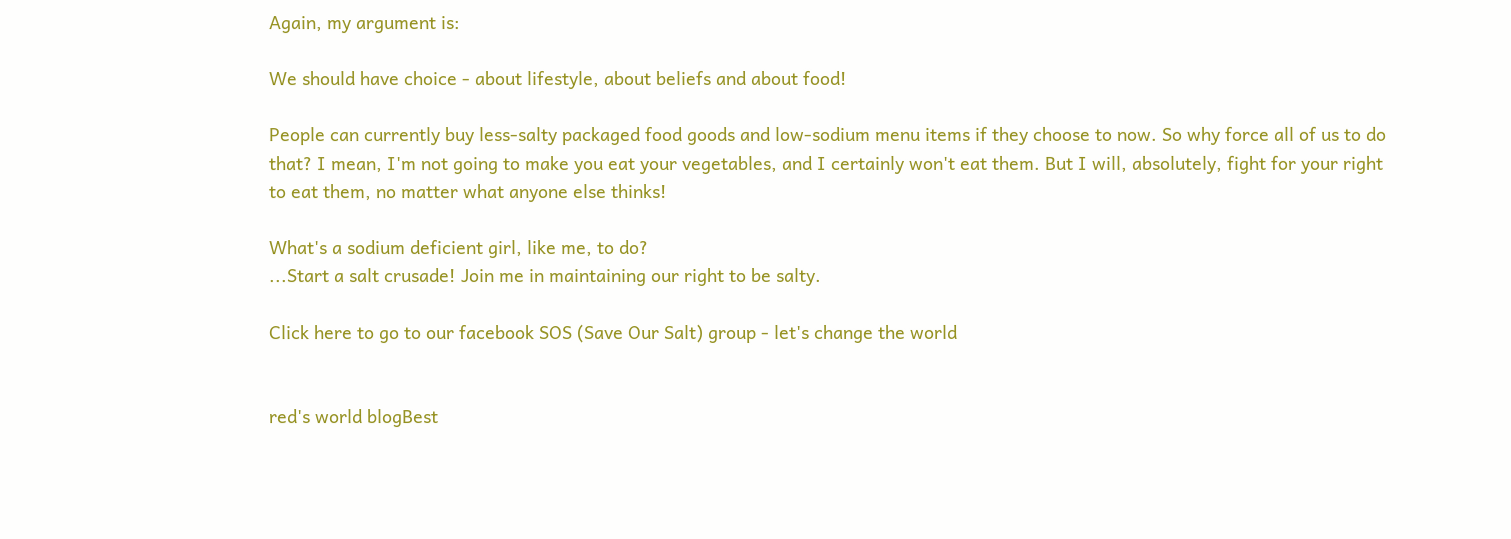Again, my argument is:

We should have choice - about lifestyle, about beliefs and about food!

People can currently buy less-salty packaged food goods and low-sodium menu items if they choose to now. So why force all of us to do that? I mean, I'm not going to make you eat your vegetables, and I certainly won't eat them. But I will, absolutely, fight for your right to eat them, no matter what anyone else thinks!

What's a sodium deficient girl, like me, to do?
...Start a salt crusade! Join me in maintaining our right to be salty.

Click here to go to our facebook SOS (Save Our Salt) group - let's change the world


red's world blogBest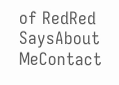of RedRed SaysAbout MeContact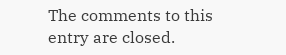The comments to this entry are closed.